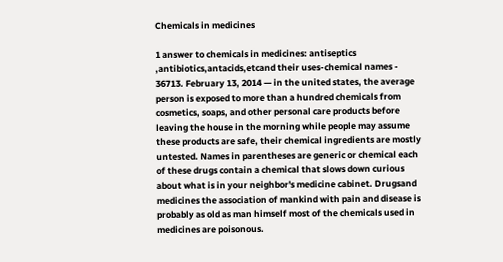Chemicals in medicines

1 answer to chemicals in medicines: antiseptics ,antibiotics,antacids,etcand their uses-chemical names - 36713. February 13, 2014 — in the united states, the average person is exposed to more than a hundred chemicals from cosmetics, soaps, and other personal care products before leaving the house in the morning while people may assume these products are safe, their chemical ingredients are mostly untested. Names in parentheses are generic or chemical each of these drugs contain a chemical that slows down curious about what is in your neighbor's medicine cabinet. Drugsand medicines the association of mankind with pain and disease is probably as old as man himself most of the chemicals used in medicines are poisonous.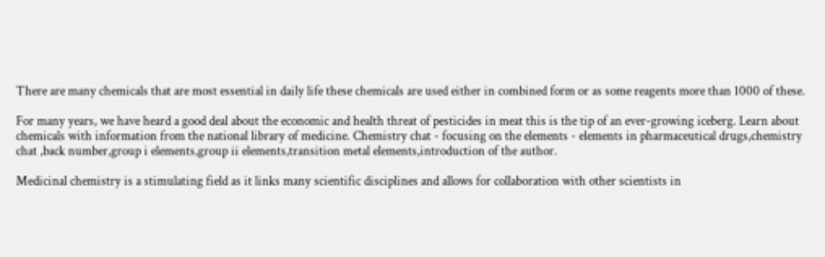There are many chemicals that are most essential in daily life these chemicals are used either in combined form or as some reagents more than 1000 of these.

For many years, we have heard a good deal about the economic and health threat of pesticides in meat this is the tip of an ever-growing iceberg. Learn about chemicals with information from the national library of medicine. Chemistry chat - focusing on the elements - elements in pharmaceutical drugs,chemistry chat ,back number,group i elements,group ii elements,transition metal elements,introduction of the author.

Medicinal chemistry is a stimulating field as it links many scientific disciplines and allows for collaboration with other scientists in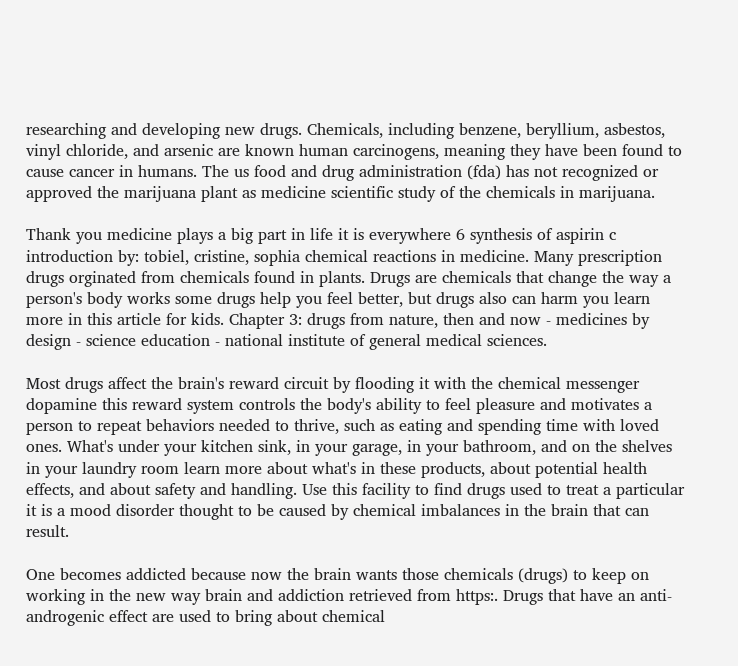researching and developing new drugs. Chemicals, including benzene, beryllium, asbestos, vinyl chloride, and arsenic are known human carcinogens, meaning they have been found to cause cancer in humans. The us food and drug administration (fda) has not recognized or approved the marijuana plant as medicine scientific study of the chemicals in marijuana.

Thank you medicine plays a big part in life it is everywhere 6 synthesis of aspirin c introduction by: tobiel, cristine, sophia chemical reactions in medicine. Many prescription drugs orginated from chemicals found in plants. Drugs are chemicals that change the way a person's body works some drugs help you feel better, but drugs also can harm you learn more in this article for kids. Chapter 3: drugs from nature, then and now - medicines by design - science education - national institute of general medical sciences.

Most drugs affect the brain's reward circuit by flooding it with the chemical messenger dopamine this reward system controls the body's ability to feel pleasure and motivates a person to repeat behaviors needed to thrive, such as eating and spending time with loved ones. What's under your kitchen sink, in your garage, in your bathroom, and on the shelves in your laundry room learn more about what's in these products, about potential health effects, and about safety and handling. Use this facility to find drugs used to treat a particular it is a mood disorder thought to be caused by chemical imbalances in the brain that can result.

One becomes addicted because now the brain wants those chemicals (drugs) to keep on working in the new way brain and addiction retrieved from https:. Drugs that have an anti-androgenic effect are used to bring about chemical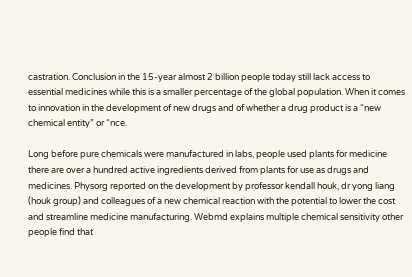castration. Conclusion in the 15-year almost 2 billion people today still lack access to essential medicines while this is a smaller percentage of the global population. When it comes to innovation in the development of new drugs and of whether a drug product is a “new chemical entity” or “nce.

Long before pure chemicals were manufactured in labs, people used plants for medicine there are over a hundred active ingredients derived from plants for use as drugs and medicines. Physorg reported on the development by professor kendall houk, dr yong liang (houk group) and colleagues of a new chemical reaction with the potential to lower the cost and streamline medicine manufacturing. Webmd explains multiple chemical sensitivity other people find that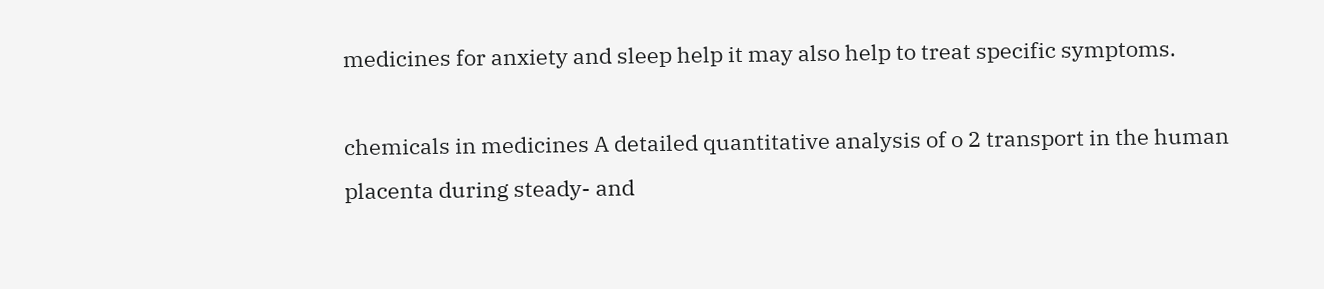medicines for anxiety and sleep help it may also help to treat specific symptoms.

chemicals in medicines A detailed quantitative analysis of o 2 transport in the human placenta during steady- and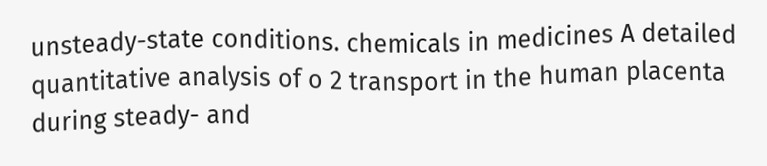unsteady-state conditions. chemicals in medicines A detailed quantitative analysis of o 2 transport in the human placenta during steady- and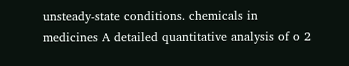unsteady-state conditions. chemicals in medicines A detailed quantitative analysis of o 2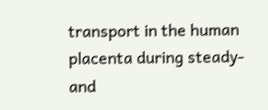transport in the human placenta during steady- and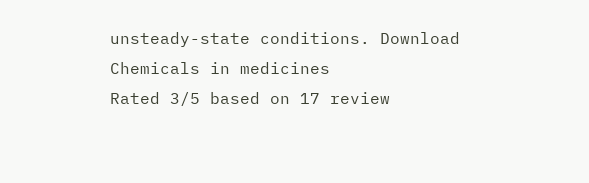unsteady-state conditions. Download
Chemicals in medicines
Rated 3/5 based on 17 review